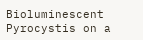Bioluminescent Pyrocystis on a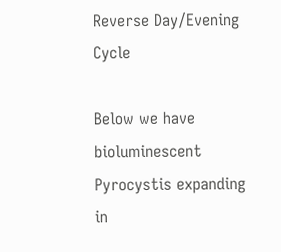Reverse Day/Evening Cycle

Below we have bioluminescent Pyrocystis expanding in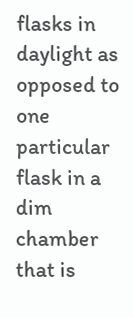flasks in daylight as opposed to one particular flask in a dim chamber that is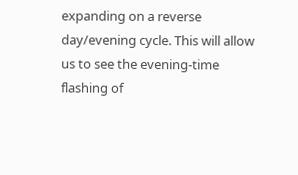expanding on a reverse day/evening cycle. This will allow us to see the evening-time flashing of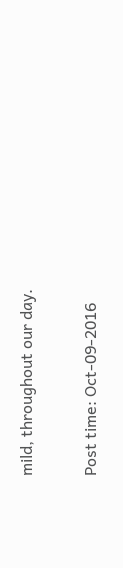mild, throughout our day.

Post time: Oct-09-2016